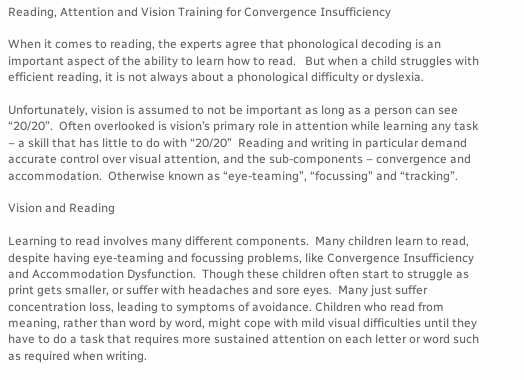Reading, Attention and Vision Training for Convergence Insufficiency

When it comes to reading, the experts agree that phonological decoding is an important aspect of the ability to learn how to read.   But when a child struggles with efficient reading, it is not always about a phonological difficulty or dyslexia.

Unfortunately, vision is assumed to not be important as long as a person can see “20/20”.  Often overlooked is vision’s primary role in attention while learning any task – a skill that has little to do with “20/20”  Reading and writing in particular demand accurate control over visual attention, and the sub-components – convergence and accommodation.  Otherwise known as “eye-teaming”, “focussing” and “tracking”.

Vision and Reading

Learning to read involves many different components.  Many children learn to read, despite having eye-teaming and focussing problems, like Convergence Insufficiency and Accommodation Dysfunction.  Though these children often start to struggle as print gets smaller, or suffer with headaches and sore eyes.  Many just suffer concentration loss, leading to symptoms of avoidance. Children who read from meaning, rather than word by word, might cope with mild visual difficulties until they have to do a task that requires more sustained attention on each letter or word such as required when writing.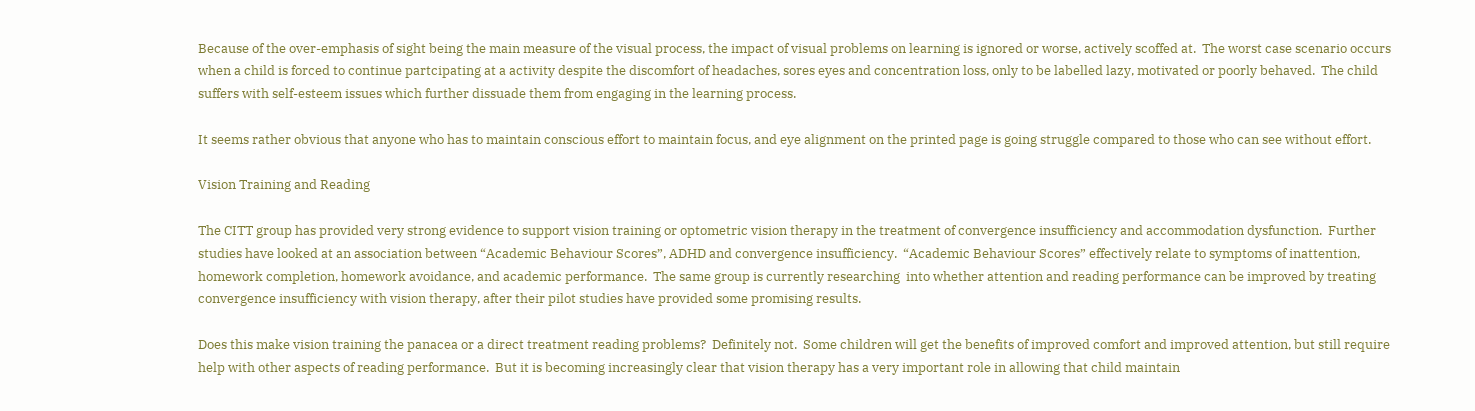Because of the over-emphasis of sight being the main measure of the visual process, the impact of visual problems on learning is ignored or worse, actively scoffed at.  The worst case scenario occurs when a child is forced to continue partcipating at a activity despite the discomfort of headaches, sores eyes and concentration loss, only to be labelled lazy, motivated or poorly behaved.  The child suffers with self-esteem issues which further dissuade them from engaging in the learning process.

It seems rather obvious that anyone who has to maintain conscious effort to maintain focus, and eye alignment on the printed page is going struggle compared to those who can see without effort.

Vision Training and Reading

The CITT group has provided very strong evidence to support vision training or optometric vision therapy in the treatment of convergence insufficiency and accommodation dysfunction.  Further studies have looked at an association between “Academic Behaviour Scores”, ADHD and convergence insufficiency.  “Academic Behaviour Scores” effectively relate to symptoms of inattention, homework completion, homework avoidance, and academic performance.  The same group is currently researching  into whether attention and reading performance can be improved by treating convergence insufficiency with vision therapy, after their pilot studies have provided some promising results.

Does this make vision training the panacea or a direct treatment reading problems?  Definitely not.  Some children will get the benefits of improved comfort and improved attention, but still require help with other aspects of reading performance.  But it is becoming increasingly clear that vision therapy has a very important role in allowing that child maintain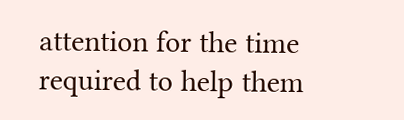attention for the time required to help them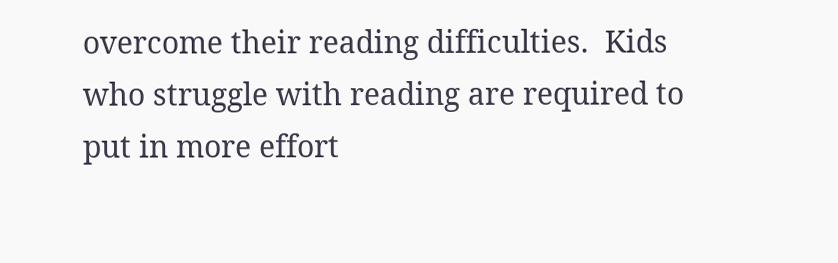overcome their reading difficulties.  Kids who struggle with reading are required to put in more effort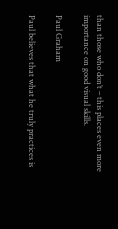than those who don’t – this places even more importance on good visual skills.

Paul Graham

Paul believes that what he truly practices is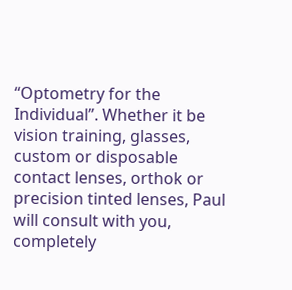“Optometry for the Individual”. Whether it be vision training, glasses, custom or disposable contact lenses, orthok or precision tinted lenses, Paul will consult with you, completely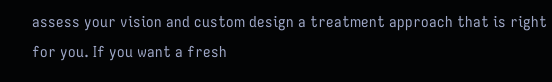assess your vision and custom design a treatment approach that is right for you. If you want a fresh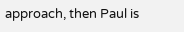approach, then Paul is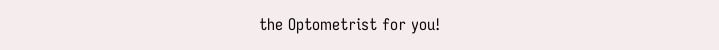the Optometrist for you!